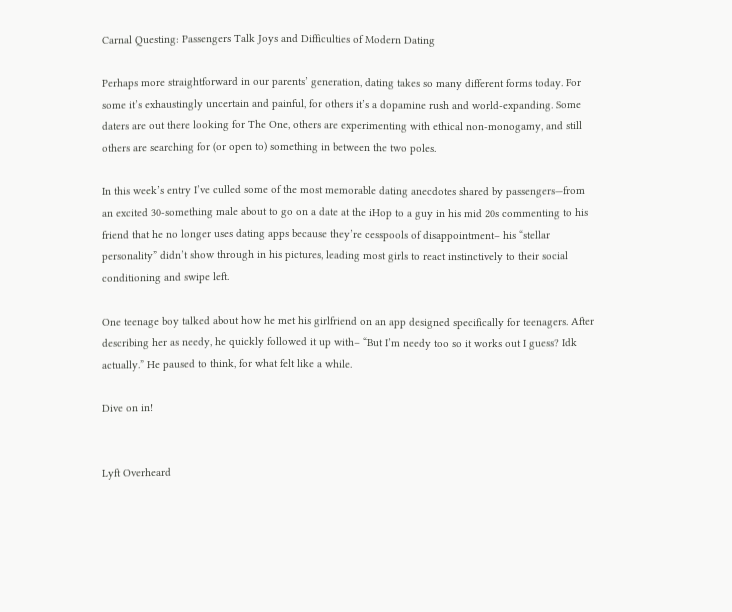Carnal Questing: Passengers Talk Joys and Difficulties of Modern Dating

Perhaps more straightforward in our parents’ generation, dating takes so many different forms today. For some it’s exhaustingly uncertain and painful, for others it’s a dopamine rush and world-expanding. Some daters are out there looking for The One, others are experimenting with ethical non-monogamy, and still others are searching for (or open to) something in between the two poles.

In this week’s entry I’ve culled some of the most memorable dating anecdotes shared by passengers—from an excited 30-something male about to go on a date at the iHop to a guy in his mid 20s commenting to his friend that he no longer uses dating apps because they’re cesspools of disappointment– his “stellar personality” didn’t show through in his pictures, leading most girls to react instinctively to their social conditioning and swipe left.

One teenage boy talked about how he met his girlfriend on an app designed specifically for teenagers. After describing her as needy, he quickly followed it up with– “But I’m needy too so it works out I guess? Idk actually.” He paused to think, for what felt like a while.

Dive on in!


Lyft Overheard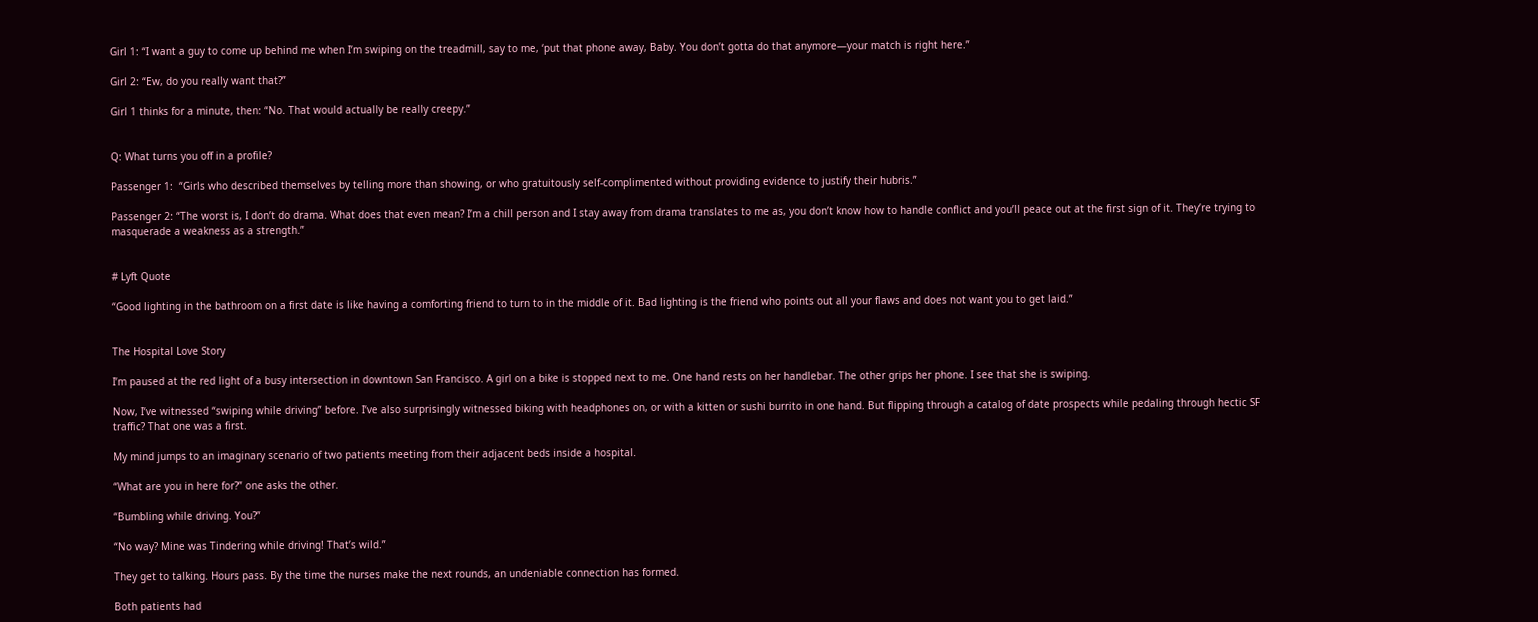Girl 1: “I want a guy to come up behind me when I’m swiping on the treadmill, say to me, ‘put that phone away, Baby. You don’t gotta do that anymore—your match is right here.”

Girl 2: “Ew, do you really want that?”

Girl 1 thinks for a minute, then: “No. That would actually be really creepy.”


Q: What turns you off in a profile?

Passenger 1:  “Girls who described themselves by telling more than showing, or who gratuitously self-complimented without providing evidence to justify their hubris.”

Passenger 2: “The worst is, I don’t do drama. What does that even mean? I’m a chill person and I stay away from drama translates to me as, you don’t know how to handle conflict and you’ll peace out at the first sign of it. They’re trying to masquerade a weakness as a strength.”


# Lyft Quote

“Good lighting in the bathroom on a first date is like having a comforting friend to turn to in the middle of it. Bad lighting is the friend who points out all your flaws and does not want you to get laid.”


The Hospital Love Story

I’m paused at the red light of a busy intersection in downtown San Francisco. A girl on a bike is stopped next to me. One hand rests on her handlebar. The other grips her phone. I see that she is swiping.

Now, I’ve witnessed “swiping while driving” before. I’ve also surprisingly witnessed biking with headphones on, or with a kitten or sushi burrito in one hand. But flipping through a catalog of date prospects while pedaling through hectic SF traffic? That one was a first.

My mind jumps to an imaginary scenario of two patients meeting from their adjacent beds inside a hospital.

“What are you in here for?” one asks the other.

“Bumbling while driving. You?”

“No way? Mine was Tindering while driving! That’s wild.”

They get to talking. Hours pass. By the time the nurses make the next rounds, an undeniable connection has formed.

Both patients had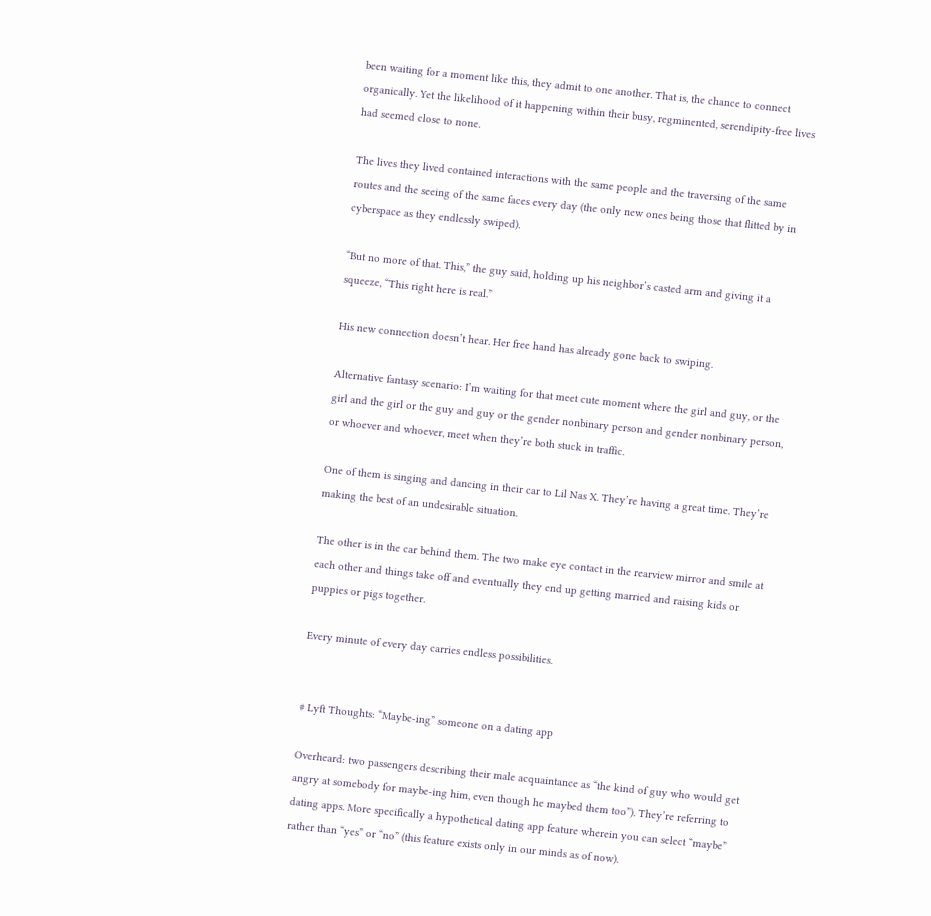been waiting for a moment like this, they admit to one another. That is, the chance to connect organically. Yet the likelihood of it happening within their busy, regminented, serendipity-free lives had seemed close to none.

The lives they lived contained interactions with the same people and the traversing of the same routes and the seeing of the same faces every day (the only new ones being those that flitted by in cyberspace as they endlessly swiped).

“But no more of that. This,” the guy said, holding up his neighbor’s casted arm and giving it a squeeze, “This right here is real.”

His new connection doesn’t hear. Her free hand has already gone back to swiping.

Alternative fantasy scenario: I’m waiting for that meet cute moment where the girl and guy, or the girl and the girl or the guy and guy or the gender nonbinary person and gender nonbinary person, or whoever and whoever, meet when they’re both stuck in traffic.

One of them is singing and dancing in their car to Lil Nas X. They’re having a great time. They’re making the best of an undesirable situation.

The other is in the car behind them. The two make eye contact in the rearview mirror and smile at each other and things take off and eventually they end up getting married and raising kids or puppies or pigs together.

Every minute of every day carries endless possibilities.


# Lyft Thoughts: “Maybe-ing” someone on a dating app

Overheard: two passengers describing their male acquaintance as “the kind of guy who would get angry at somebody for maybe-ing him, even though he maybed them too”). They’re referring to dating apps. More specifically a hypothetical dating app feature wherein you can select “maybe” rather than “yes” or “no” (this feature exists only in our minds as of now).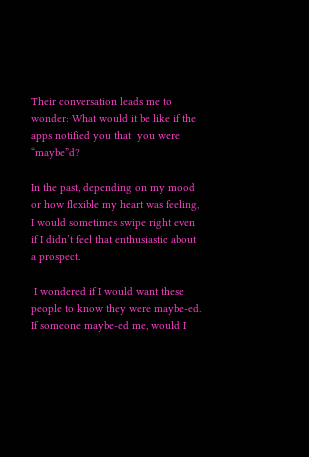Their conversation leads me to wonder: What would it be like if the apps notified you that  you were “maybe”d?

In the past, depending on my mood or how flexible my heart was feeling, I would sometimes swipe right even if I didn’t feel that enthusiastic about a prospect.

 I wondered if I would want these people to know they were maybe-ed. If someone maybe-ed me, would I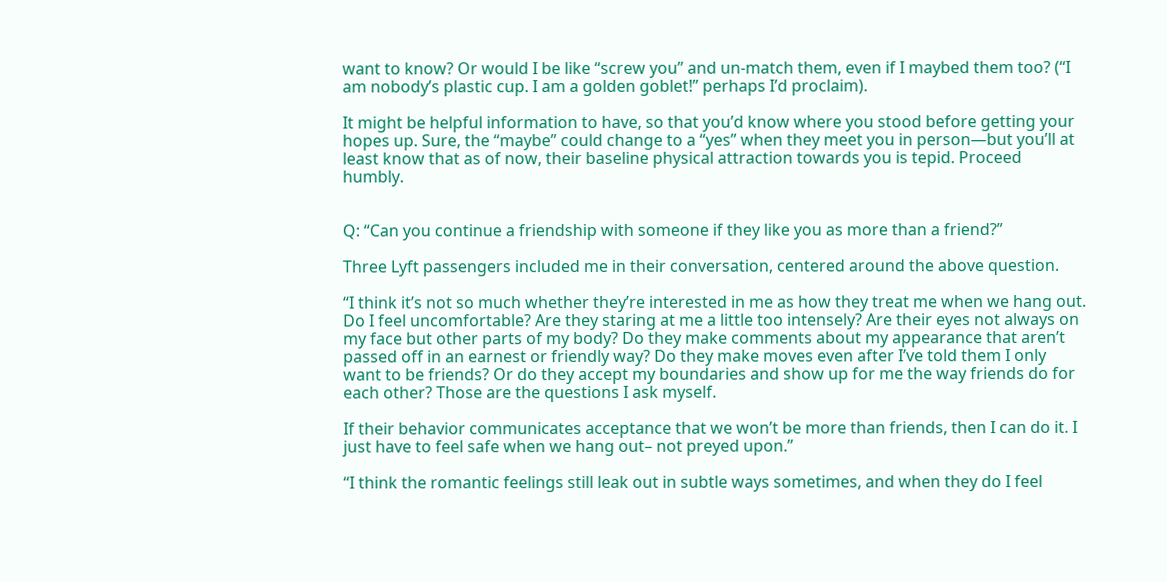want to know? Or would I be like “screw you” and un-match them, even if I maybed them too? (“I am nobody’s plastic cup. I am a golden goblet!” perhaps I’d proclaim).

It might be helpful information to have, so that you’d know where you stood before getting your hopes up. Sure, the “maybe” could change to a “yes” when they meet you in person—but you’ll at least know that as of now, their baseline physical attraction towards you is tepid. Proceed humbly.


Q: “Can you continue a friendship with someone if they like you as more than a friend?”

Three Lyft passengers included me in their conversation, centered around the above question.

“I think it’s not so much whether they’re interested in me as how they treat me when we hang out. Do I feel uncomfortable? Are they staring at me a little too intensely? Are their eyes not always on my face but other parts of my body? Do they make comments about my appearance that aren’t passed off in an earnest or friendly way? Do they make moves even after I’ve told them I only want to be friends? Or do they accept my boundaries and show up for me the way friends do for each other? Those are the questions I ask myself.

If their behavior communicates acceptance that we won’t be more than friends, then I can do it. I just have to feel safe when we hang out– not preyed upon.”

“I think the romantic feelings still leak out in subtle ways sometimes, and when they do I feel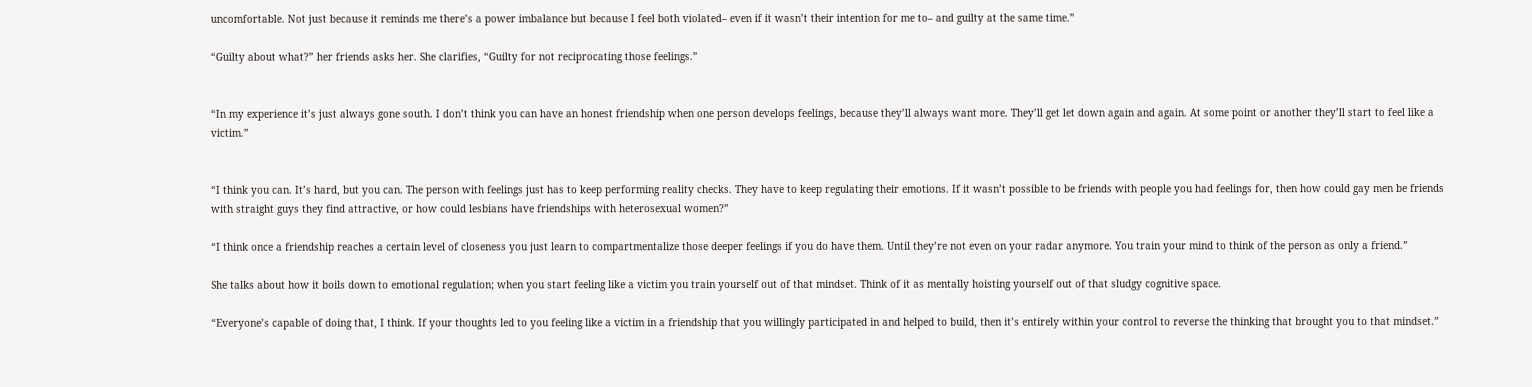uncomfortable. Not just because it reminds me there’s a power imbalance but because I feel both violated– even if it wasn’t their intention for me to– and guilty at the same time.”

“Guilty about what?” her friends asks her. She clarifies, “Guilty for not reciprocating those feelings.”


“In my experience it’s just always gone south. I don’t think you can have an honest friendship when one person develops feelings, because they’ll always want more. They’ll get let down again and again. At some point or another they’ll start to feel like a victim.”


“I think you can. It’s hard, but you can. The person with feelings just has to keep performing reality checks. They have to keep regulating their emotions. If it wasn’t possible to be friends with people you had feelings for, then how could gay men be friends with straight guys they find attractive, or how could lesbians have friendships with heterosexual women?”

“I think once a friendship reaches a certain level of closeness you just learn to compartmentalize those deeper feelings if you do have them. Until they’re not even on your radar anymore. You train your mind to think of the person as only a friend.”

She talks about how it boils down to emotional regulation; when you start feeling like a victim you train yourself out of that mindset. Think of it as mentally hoisting yourself out of that sludgy cognitive space.

“Everyone’s capable of doing that, I think. If your thoughts led to you feeling like a victim in a friendship that you willingly participated in and helped to build, then it’s entirely within your control to reverse the thinking that brought you to that mindset.”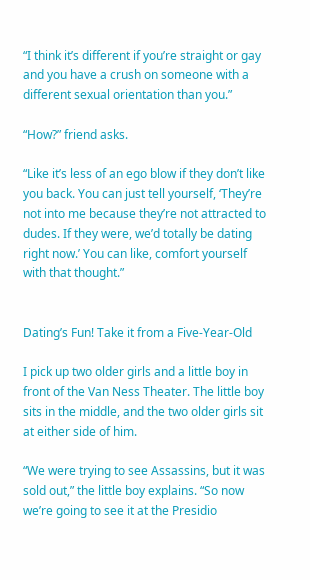“I think it’s different if you’re straight or gay and you have a crush on someone with a different sexual orientation than you.”

“How?” friend asks.

“Like it’s less of an ego blow if they don’t like you back. You can just tell yourself, ‘They’re not into me because they’re not attracted to dudes. If they were, we’d totally be dating right now.’ You can like, comfort yourself with that thought.”


Dating’s Fun! Take it from a Five-Year-Old

I pick up two older girls and a little boy in front of the Van Ness Theater. The little boy sits in the middle, and the two older girls sit at either side of him.

“We were trying to see Assassins, but it was sold out,” the little boy explains. “So now we’re going to see it at the Presidio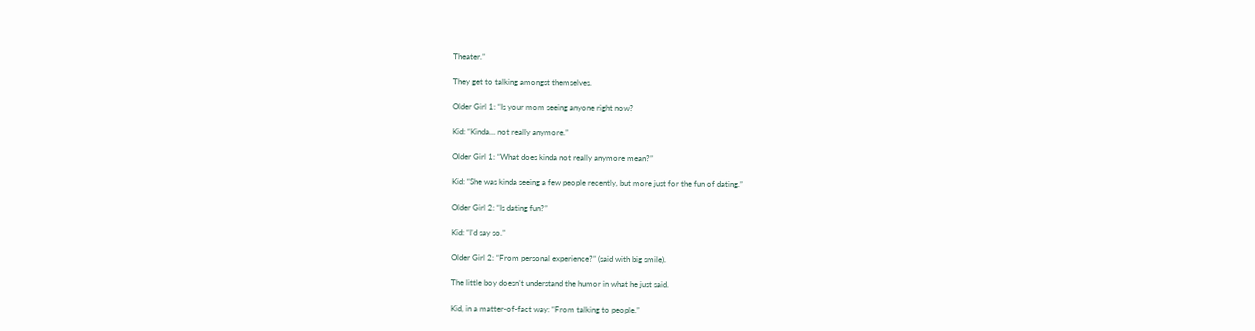Theater.”

They get to talking amongst themselves.

Older Girl 1: “Is your mom seeing anyone right now?

Kid: “Kinda… not really anymore.”

Older Girl 1: “What does kinda not really anymore mean?”

Kid: “She was kinda seeing a few people recently, but more just for the fun of dating.”

Older Girl 2: “Is dating fun?”

Kid: “I’d say so.”

Older Girl 2: “From personal experience?” (said with big smile).

The little boy doesn’t understand the humor in what he just said.

Kid, in a matter-of-fact way: “From talking to people.”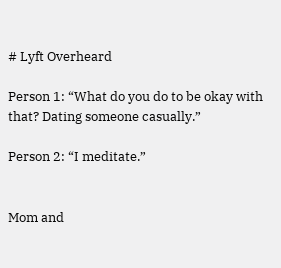# Lyft Overheard

Person 1: “What do you do to be okay with that? Dating someone casually.”

Person 2: “I meditate.”


Mom and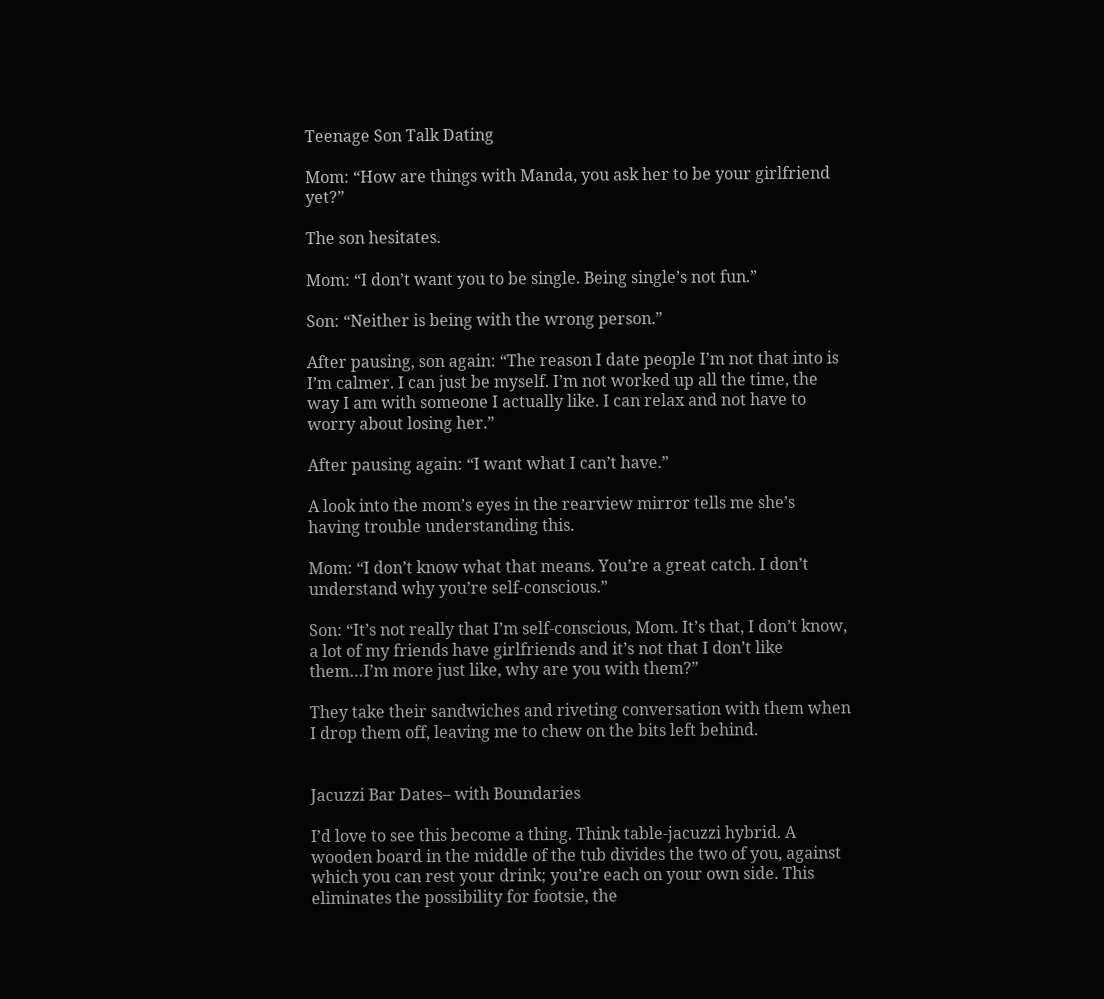Teenage Son Talk Dating

Mom: “How are things with Manda, you ask her to be your girlfriend yet?”

The son hesitates.

Mom: “I don’t want you to be single. Being single’s not fun.”

Son: “Neither is being with the wrong person.”

After pausing, son again: “The reason I date people I’m not that into is I’m calmer. I can just be myself. I’m not worked up all the time, the way I am with someone I actually like. I can relax and not have to worry about losing her.”

After pausing again: “I want what I can’t have.”

A look into the mom’s eyes in the rearview mirror tells me she’s having trouble understanding this.

Mom: “I don’t know what that means. You’re a great catch. I don’t understand why you’re self-conscious.”

Son: “It’s not really that I’m self-conscious, Mom. It’s that, I don’t know, a lot of my friends have girlfriends and it’s not that I don’t like them…I’m more just like, why are you with them?”

They take their sandwiches and riveting conversation with them when I drop them off, leaving me to chew on the bits left behind.


Jacuzzi Bar Dates– with Boundaries

I’d love to see this become a thing. Think table-jacuzzi hybrid. A wooden board in the middle of the tub divides the two of you, against which you can rest your drink; you’re each on your own side. This eliminates the possibility for footsie, the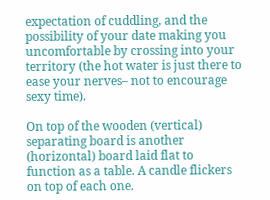expectation of cuddling, and the possibility of your date making you uncomfortable by crossing into your territory (the hot water is just there to ease your nerves– not to encourage sexy time).

On top of the wooden (vertical) separating board is another (horizontal) board laid flat to function as a table. A candle flickers on top of each one.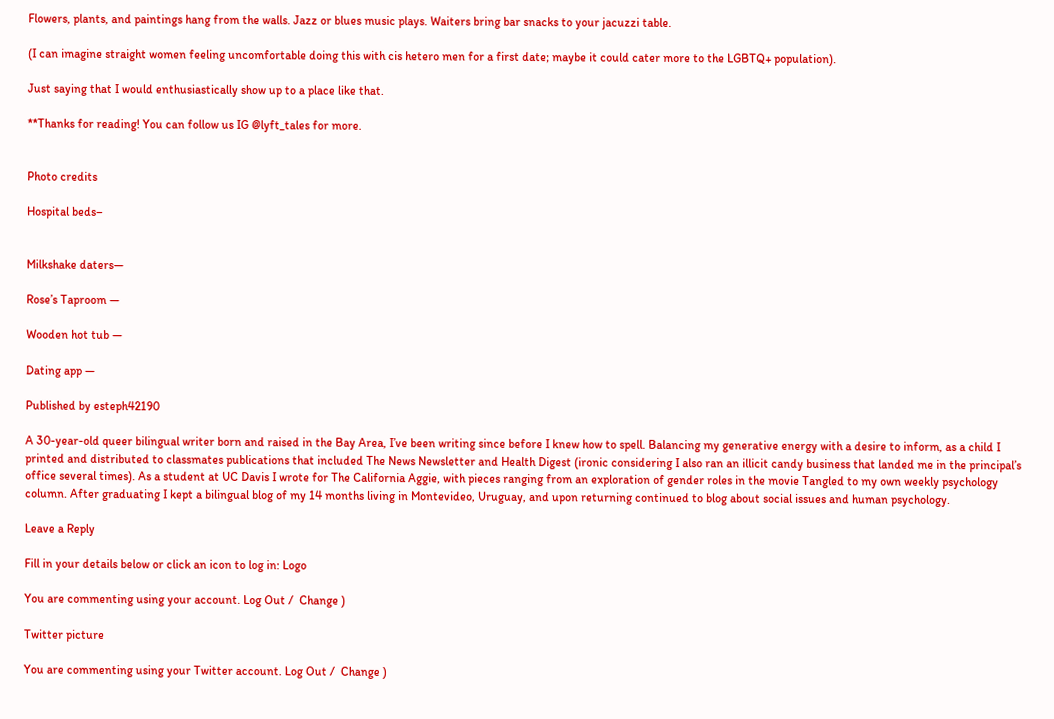Flowers, plants, and paintings hang from the walls. Jazz or blues music plays. Waiters bring bar snacks to your jacuzzi table.

(I can imagine straight women feeling uncomfortable doing this with cis hetero men for a first date; maybe it could cater more to the LGBTQ+ population).

Just saying that I would enthusiastically show up to a place like that.

**Thanks for reading! You can follow us IG @lyft_tales for more.


Photo credits

Hospital beds–


Milkshake daters—

Rose’s Taproom —

Wooden hot tub —

Dating app —

Published by esteph42190

A 30-year-old queer bilingual writer born and raised in the Bay Area, I’ve been writing since before I knew how to spell. Balancing my generative energy with a desire to inform, as a child I printed and distributed to classmates publications that included The News Newsletter and Health Digest (ironic considering I also ran an illicit candy business that landed me in the principal’s office several times). As a student at UC Davis I wrote for The California Aggie, with pieces ranging from an exploration of gender roles in the movie Tangled to my own weekly psychology column. After graduating I kept a bilingual blog of my 14 months living in Montevideo, Uruguay, and upon returning continued to blog about social issues and human psychology.

Leave a Reply

Fill in your details below or click an icon to log in: Logo

You are commenting using your account. Log Out /  Change )

Twitter picture

You are commenting using your Twitter account. Log Out /  Change )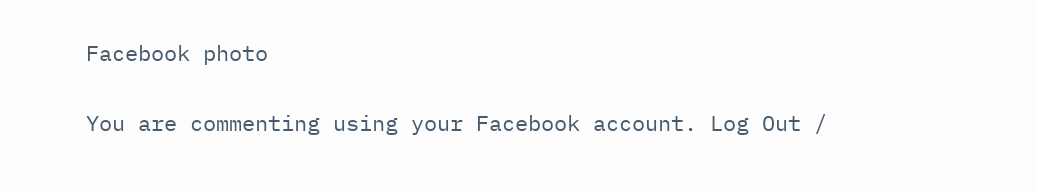Facebook photo

You are commenting using your Facebook account. Log Out /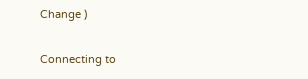Change )

Connecting to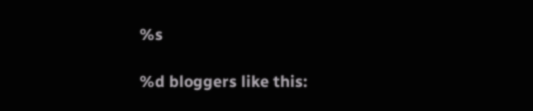%s

%d bloggers like this: